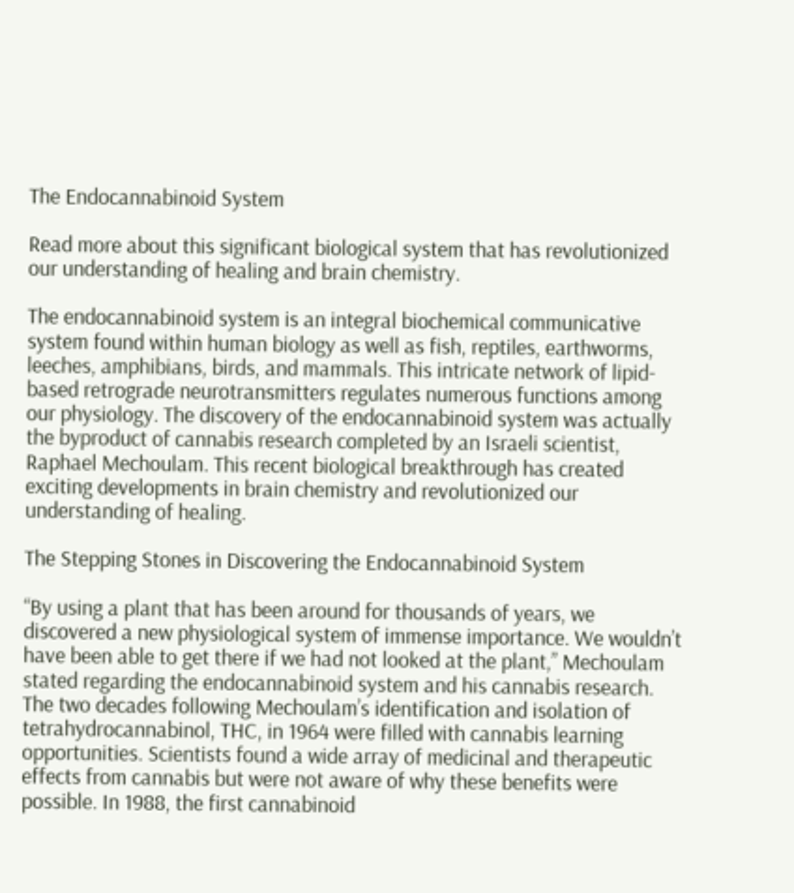The Endocannabinoid System

Read more about this significant biological system that has revolutionized our understanding of healing and brain chemistry.

The endocannabinoid system is an integral biochemical communicative system found within human biology as well as fish, reptiles, earthworms, leeches, amphibians, birds, and mammals. This intricate network of lipid-based retrograde neurotransmitters regulates numerous functions among our physiology. The discovery of the endocannabinoid system was actually the byproduct of cannabis research completed by an Israeli scientist, Raphael Mechoulam. This recent biological breakthrough has created exciting developments in brain chemistry and revolutionized our understanding of healing.

The Stepping Stones in Discovering the Endocannabinoid System

“By using a plant that has been around for thousands of years, we discovered a new physiological system of immense importance. We wouldn’t have been able to get there if we had not looked at the plant,” Mechoulam stated regarding the endocannabinoid system and his cannabis research. The two decades following Mechoulam’s identification and isolation of tetrahydrocannabinol, THC, in 1964 were filled with cannabis learning opportunities. Scientists found a wide array of medicinal and therapeutic effects from cannabis but were not aware of why these benefits were possible. In 1988, the first cannabinoid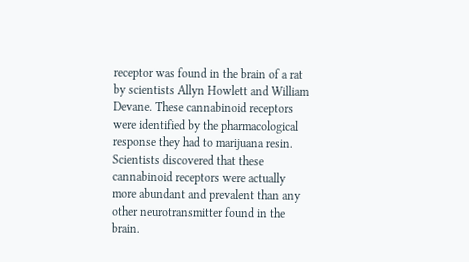receptor was found in the brain of a rat by scientists Allyn Howlett and William Devane. These cannabinoid receptors were identified by the pharmacological response they had to marijuana resin. Scientists discovered that these cannabinoid receptors were actually more abundant and prevalent than any other neurotransmitter found in the brain.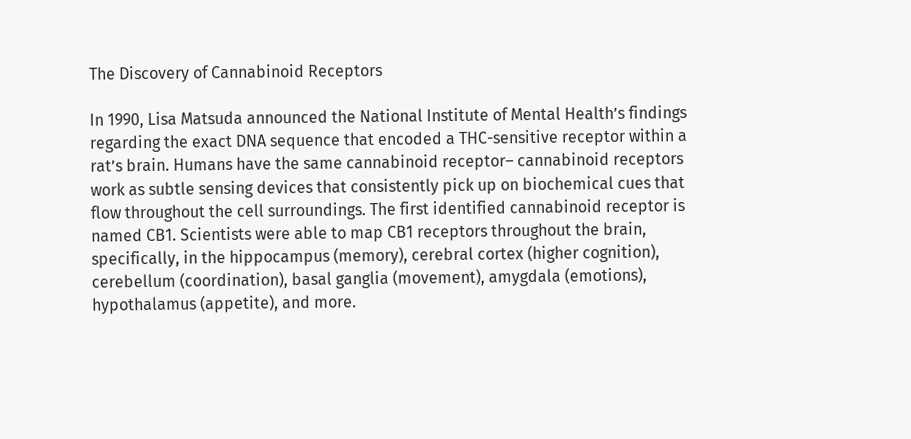The Discovery of Cannabinoid Receptors

In 1990, Lisa Matsuda announced the National Institute of Mental Health’s findings regarding the exact DNA sequence that encoded a THC-sensitive receptor within a rat’s brain. Humans have the same cannabinoid receptor– cannabinoid receptors work as subtle sensing devices that consistently pick up on biochemical cues that flow throughout the cell surroundings. The first identified cannabinoid receptor is named CB1. Scientists were able to map CB1 receptors throughout the brain, specifically, in the hippocampus (memory), cerebral cortex (higher cognition), cerebellum (coordination), basal ganglia (movement), amygdala (emotions), hypothalamus (appetite), and more.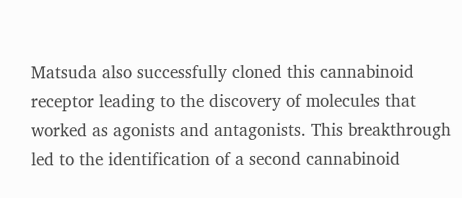Matsuda also successfully cloned this cannabinoid receptor leading to the discovery of molecules that worked as agonists and antagonists. This breakthrough led to the identification of a second cannabinoid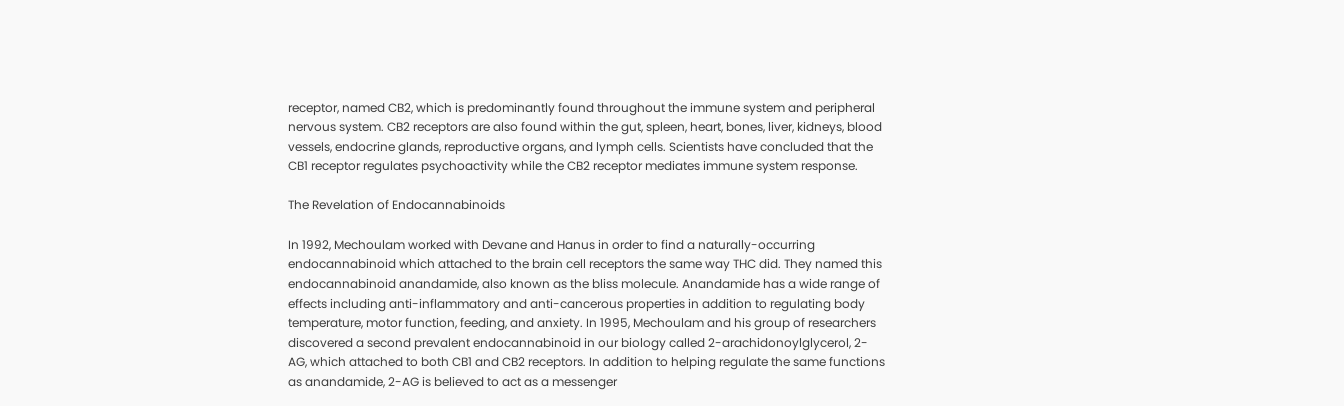receptor, named CB2, which is predominantly found throughout the immune system and peripheral nervous system. CB2 receptors are also found within the gut, spleen, heart, bones, liver, kidneys, blood vessels, endocrine glands, reproductive organs, and lymph cells. Scientists have concluded that the CB1 receptor regulates psychoactivity while the CB2 receptor mediates immune system response.

The Revelation of Endocannabinoids

In 1992, Mechoulam worked with Devane and Hanus in order to find a naturally-occurring endocannabinoid which attached to the brain cell receptors the same way THC did. They named this endocannabinoid anandamide, also known as the bliss molecule. Anandamide has a wide range of effects including anti-inflammatory and anti-cancerous properties in addition to regulating body temperature, motor function, feeding, and anxiety. In 1995, Mechoulam and his group of researchers discovered a second prevalent endocannabinoid in our biology called 2-arachidonoylglycerol, 2-AG, which attached to both CB1 and CB2 receptors. In addition to helping regulate the same functions as anandamide, 2-AG is believed to act as a messenger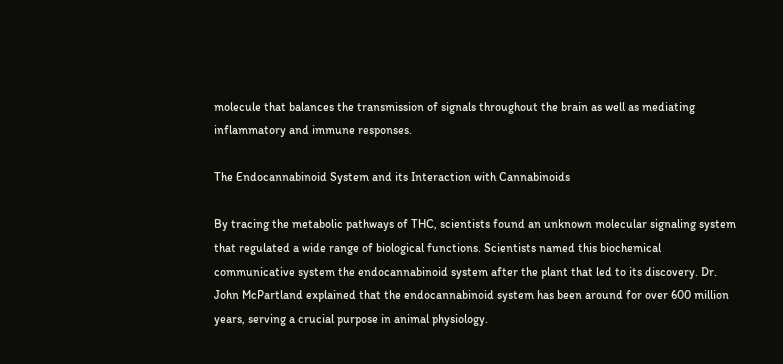molecule that balances the transmission of signals throughout the brain as well as mediating inflammatory and immune responses.

The Endocannabinoid System and its Interaction with Cannabinoids

By tracing the metabolic pathways of THC, scientists found an unknown molecular signaling system that regulated a wide range of biological functions. Scientists named this biochemical communicative system the endocannabinoid system after the plant that led to its discovery. Dr. John McPartland explained that the endocannabinoid system has been around for over 600 million years, serving a crucial purpose in animal physiology.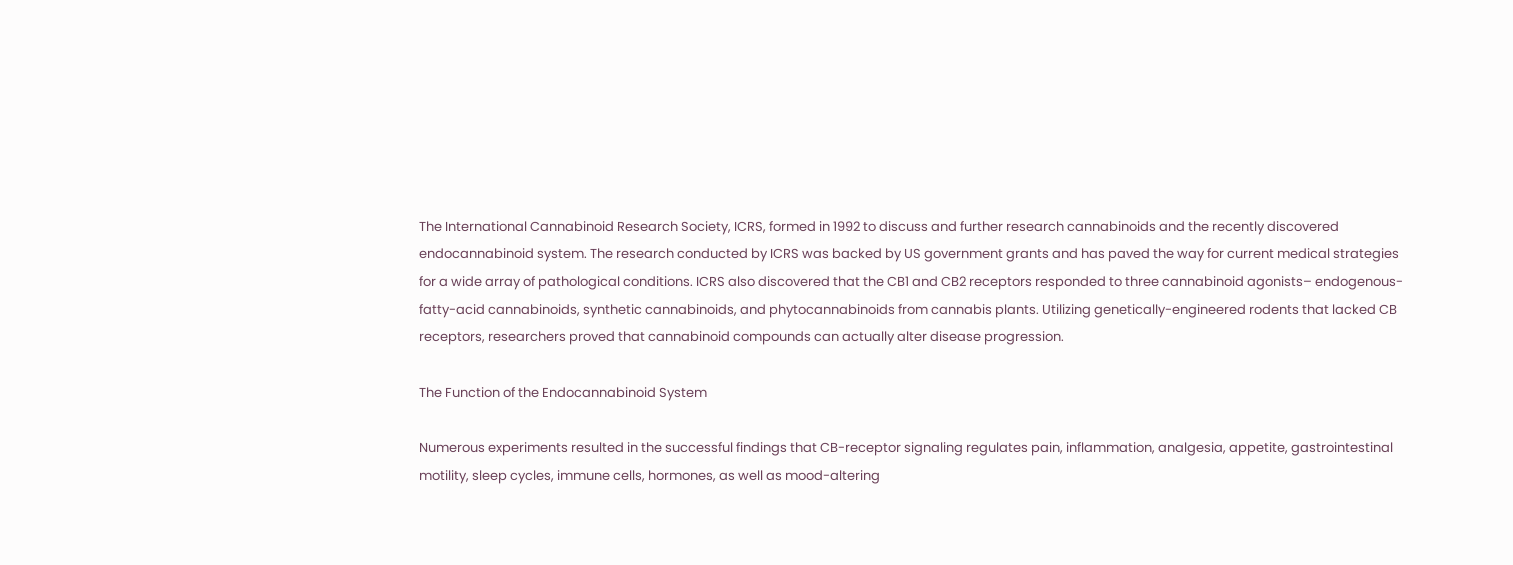The International Cannabinoid Research Society, ICRS, formed in 1992 to discuss and further research cannabinoids and the recently discovered endocannabinoid system. The research conducted by ICRS was backed by US government grants and has paved the way for current medical strategies for a wide array of pathological conditions. ICRS also discovered that the CB1 and CB2 receptors responded to three cannabinoid agonists– endogenous-fatty-acid cannabinoids, synthetic cannabinoids, and phytocannabinoids from cannabis plants. Utilizing genetically-engineered rodents that lacked CB receptors, researchers proved that cannabinoid compounds can actually alter disease progression.

The Function of the Endocannabinoid System

Numerous experiments resulted in the successful findings that CB-receptor signaling regulates pain, inflammation, analgesia, appetite, gastrointestinal motility, sleep cycles, immune cells, hormones, as well as mood-altering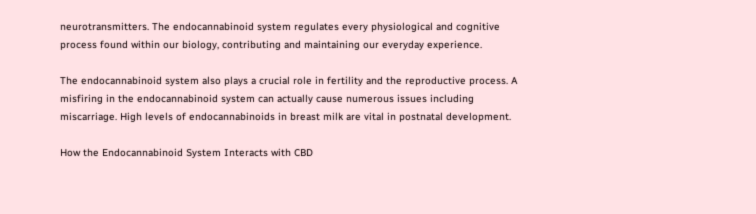neurotransmitters. The endocannabinoid system regulates every physiological and cognitive process found within our biology, contributing and maintaining our everyday experience.

The endocannabinoid system also plays a crucial role in fertility and the reproductive process. A misfiring in the endocannabinoid system can actually cause numerous issues including miscarriage. High levels of endocannabinoids in breast milk are vital in postnatal development.

How the Endocannabinoid System Interacts with CBD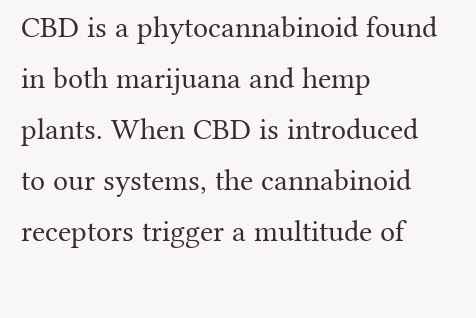CBD is a phytocannabinoid found in both marijuana and hemp plants. When CBD is introduced to our systems, the cannabinoid receptors trigger a multitude of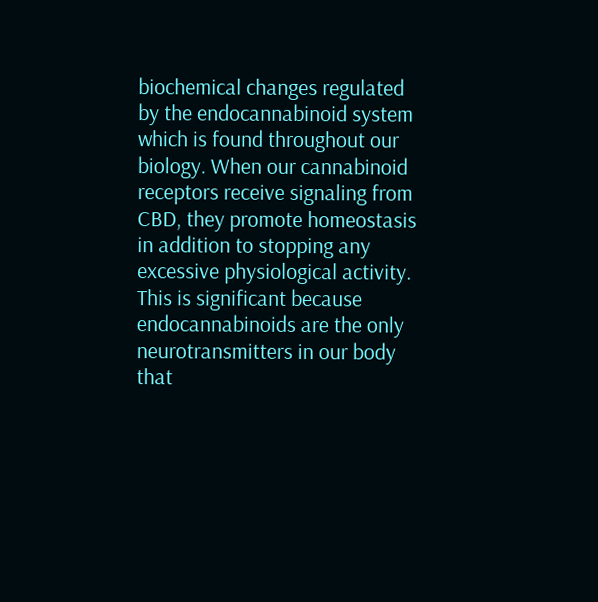biochemical changes regulated by the endocannabinoid system which is found throughout our biology. When our cannabinoid receptors receive signaling from CBD, they promote homeostasis in addition to stopping any excessive physiological activity. This is significant because endocannabinoids are the only neurotransmitters in our body that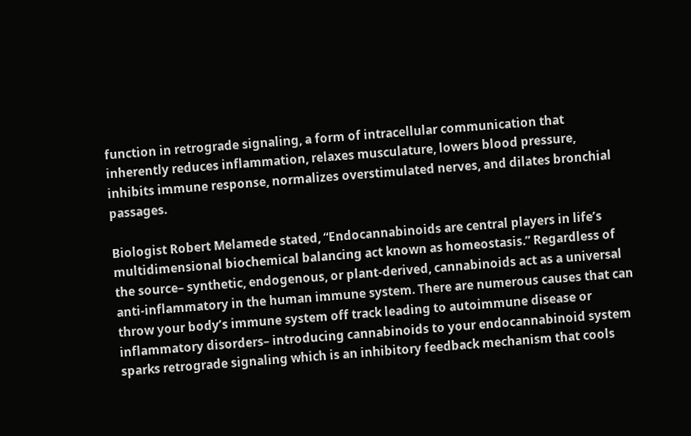function in retrograde signaling, a form of intracellular communication that inherently reduces inflammation, relaxes musculature, lowers blood pressure, inhibits immune response, normalizes overstimulated nerves, and dilates bronchial passages.

Biologist Robert Melamede stated, “Endocannabinoids are central players in life’s multidimensional biochemical balancing act known as homeostasis.” Regardless of the source– synthetic, endogenous, or plant-derived, cannabinoids act as a universal anti-inflammatory in the human immune system. There are numerous causes that can throw your body’s immune system off track leading to autoimmune disease or inflammatory disorders– introducing cannabinoids to your endocannabinoid system sparks retrograde signaling which is an inhibitory feedback mechanism that cools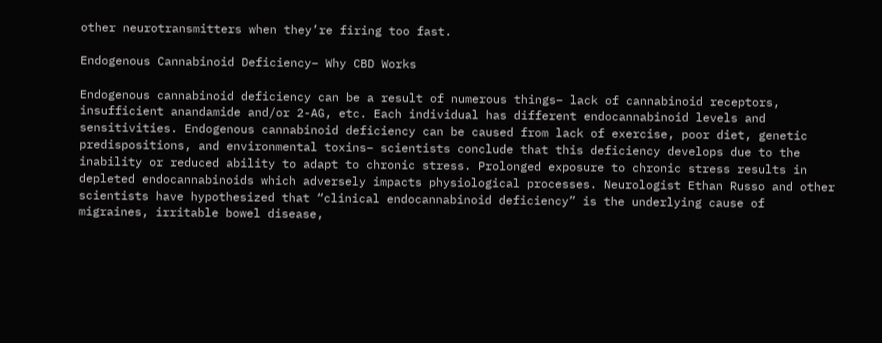other neurotransmitters when they’re firing too fast.

Endogenous Cannabinoid Deficiency– Why CBD Works

Endogenous cannabinoid deficiency can be a result of numerous things– lack of cannabinoid receptors, insufficient anandamide and/or 2-AG, etc. Each individual has different endocannabinoid levels and sensitivities. Endogenous cannabinoid deficiency can be caused from lack of exercise, poor diet, genetic predispositions, and environmental toxins– scientists conclude that this deficiency develops due to the inability or reduced ability to adapt to chronic stress. Prolonged exposure to chronic stress results in depleted endocannabinoids which adversely impacts physiological processes. Neurologist Ethan Russo and other scientists have hypothesized that “clinical endocannabinoid deficiency” is the underlying cause of migraines, irritable bowel disease,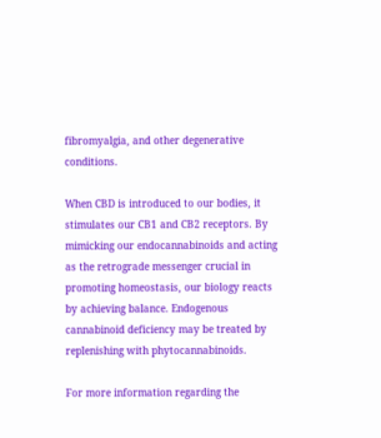fibromyalgia, and other degenerative conditions.

When CBD is introduced to our bodies, it stimulates our CB1 and CB2 receptors. By mimicking our endocannabinoids and acting as the retrograde messenger crucial in promoting homeostasis, our biology reacts by achieving balance. Endogenous cannabinoid deficiency may be treated by replenishing with phytocannabinoids.

For more information regarding the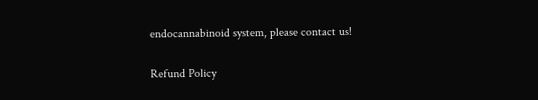endocannabinoid system, please contact us!

Refund Policy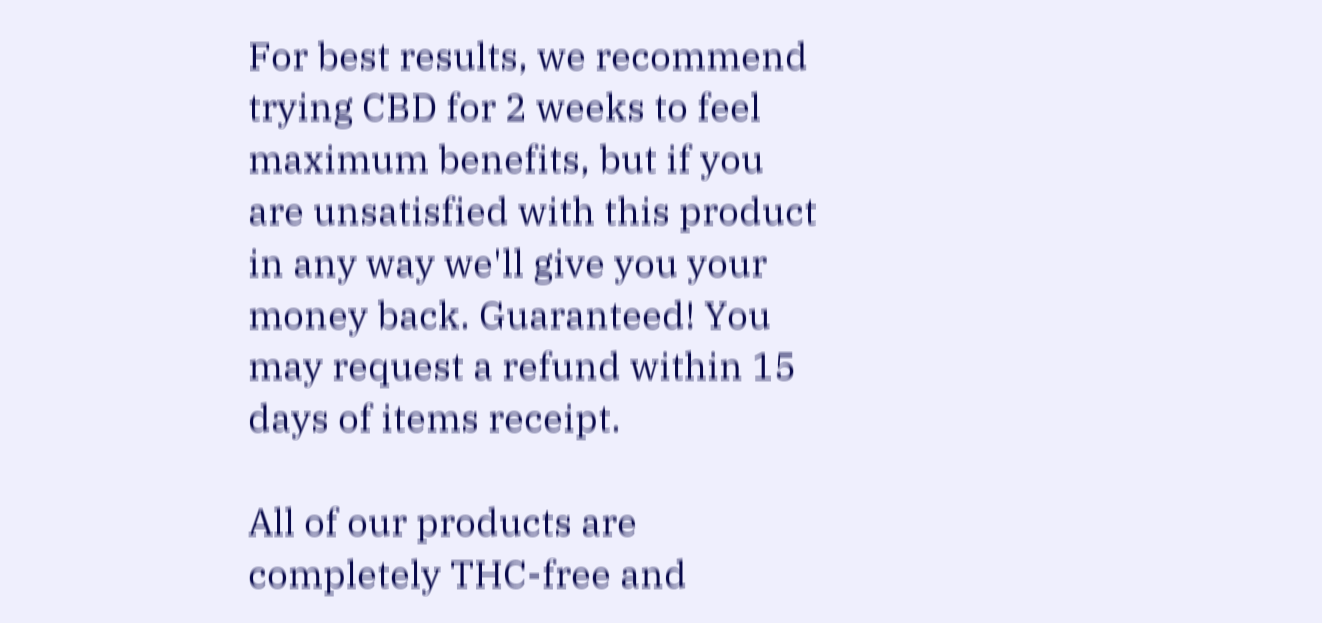For best results, we recommend trying CBD for 2 weeks to feel maximum benefits, but if you are unsatisfied with this product in any way we'll give you your money back. Guaranteed! You may request a refund within 15 days of items receipt.

All of our products are completely THC-free and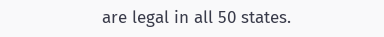are legal in all 50 states.